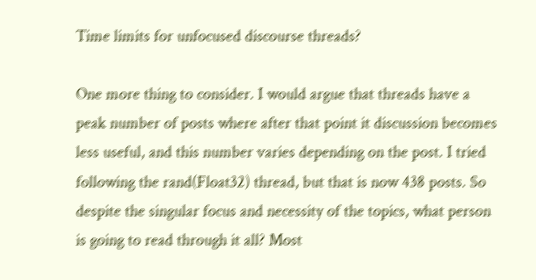Time limits for unfocused discourse threads?

One more thing to consider. I would argue that threads have a peak number of posts where after that point it discussion becomes less useful, and this number varies depending on the post. I tried following the rand(Float32) thread, but that is now 438 posts. So despite the singular focus and necessity of the topics, what person is going to read through it all? Most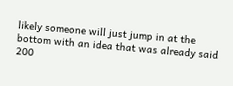likely someone will just jump in at the bottom with an idea that was already said 200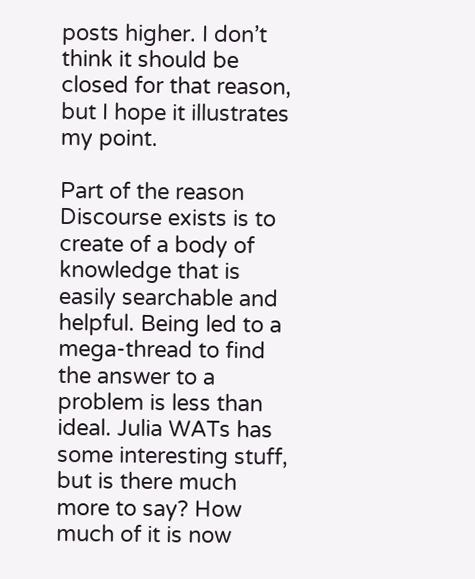posts higher. I don’t think it should be closed for that reason, but I hope it illustrates my point.

Part of the reason Discourse exists is to create of a body of knowledge that is easily searchable and helpful. Being led to a mega-thread to find the answer to a problem is less than ideal. Julia WATs has some interesting stuff, but is there much more to say? How much of it is now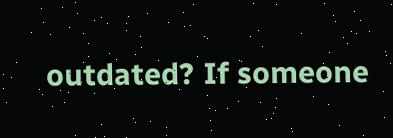outdated? If someone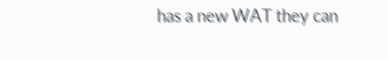has a new WAT they can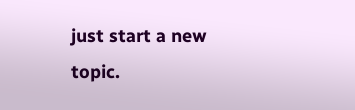just start a new topic.